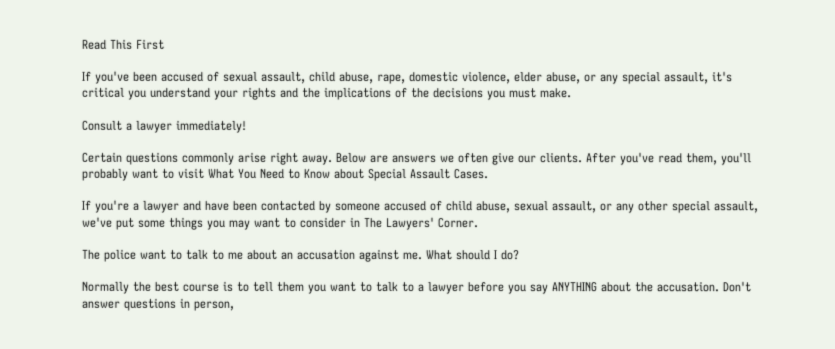Read This First

If you've been accused of sexual assault, child abuse, rape, domestic violence, elder abuse, or any special assault, it's critical you understand your rights and the implications of the decisions you must make.

Consult a lawyer immediately!

Certain questions commonly arise right away. Below are answers we often give our clients. After you've read them, you'll probably want to visit What You Need to Know about Special Assault Cases.

If you're a lawyer and have been contacted by someone accused of child abuse, sexual assault, or any other special assault, we've put some things you may want to consider in The Lawyers' Corner.

The police want to talk to me about an accusation against me. What should I do?

Normally the best course is to tell them you want to talk to a lawyer before you say ANYTHING about the accusation. Don't answer questions in person,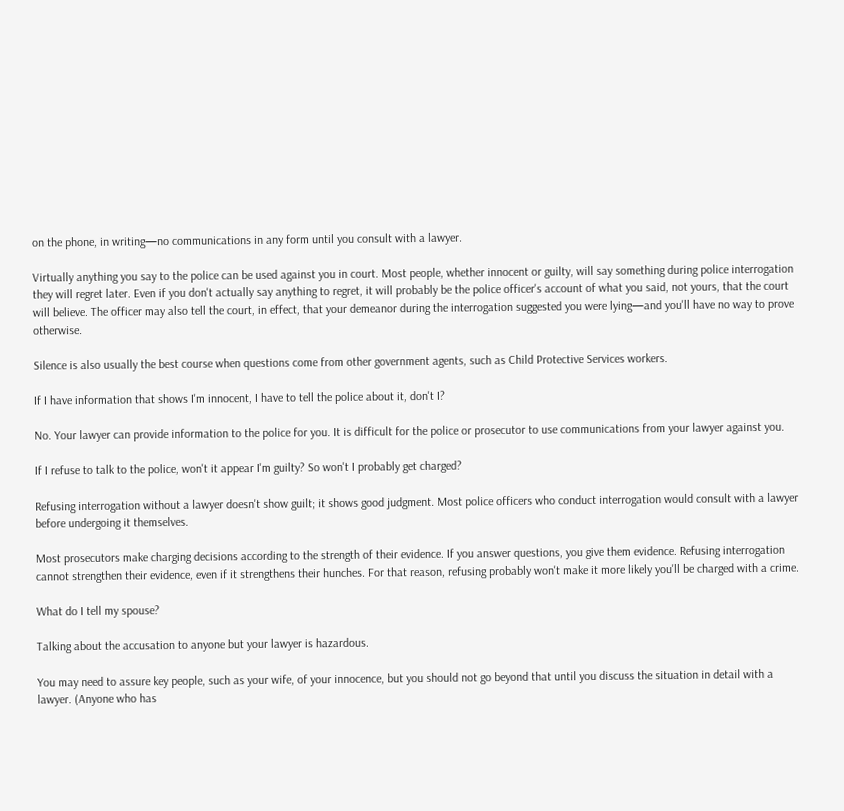on the phone, in writing—no communications in any form until you consult with a lawyer.

Virtually anything you say to the police can be used against you in court. Most people, whether innocent or guilty, will say something during police interrogation they will regret later. Even if you don't actually say anything to regret, it will probably be the police officer's account of what you said, not yours, that the court will believe. The officer may also tell the court, in effect, that your demeanor during the interrogation suggested you were lying—and you'll have no way to prove otherwise.

Silence is also usually the best course when questions come from other government agents, such as Child Protective Services workers.

If I have information that shows I'm innocent, I have to tell the police about it, don't I?

No. Your lawyer can provide information to the police for you. It is difficult for the police or prosecutor to use communications from your lawyer against you.

If I refuse to talk to the police, won't it appear I'm guilty? So won't I probably get charged?

Refusing interrogation without a lawyer doesn't show guilt; it shows good judgment. Most police officers who conduct interrogation would consult with a lawyer before undergoing it themselves.

Most prosecutors make charging decisions according to the strength of their evidence. If you answer questions, you give them evidence. Refusing interrogation cannot strengthen their evidence, even if it strengthens their hunches. For that reason, refusing probably won't make it more likely you'll be charged with a crime.

What do I tell my spouse?

Talking about the accusation to anyone but your lawyer is hazardous.

You may need to assure key people, such as your wife, of your innocence, but you should not go beyond that until you discuss the situation in detail with a lawyer. (Anyone who has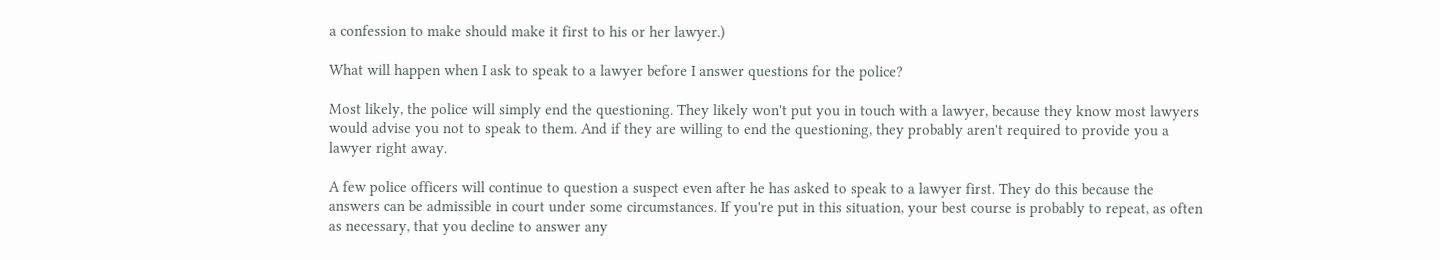a confession to make should make it first to his or her lawyer.)

What will happen when I ask to speak to a lawyer before I answer questions for the police?

Most likely, the police will simply end the questioning. They likely won't put you in touch with a lawyer, because they know most lawyers would advise you not to speak to them. And if they are willing to end the questioning, they probably aren't required to provide you a lawyer right away.

A few police officers will continue to question a suspect even after he has asked to speak to a lawyer first. They do this because the answers can be admissible in court under some circumstances. If you're put in this situation, your best course is probably to repeat, as often as necessary, that you decline to answer any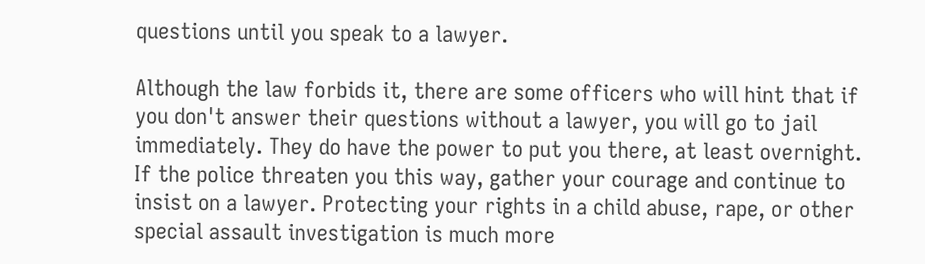questions until you speak to a lawyer.

Although the law forbids it, there are some officers who will hint that if you don't answer their questions without a lawyer, you will go to jail immediately. They do have the power to put you there, at least overnight. If the police threaten you this way, gather your courage and continue to insist on a lawyer. Protecting your rights in a child abuse, rape, or other special assault investigation is much more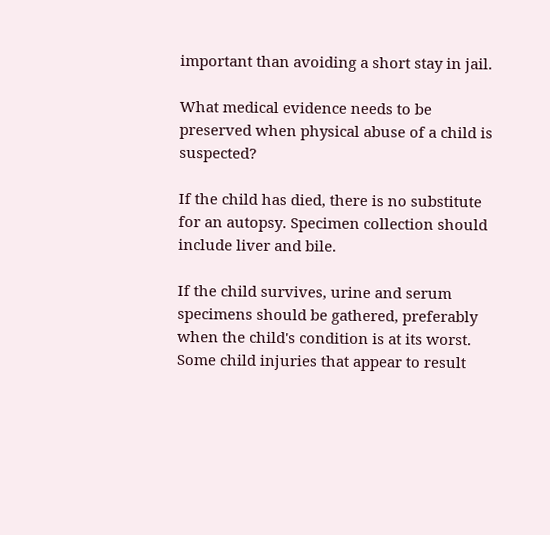important than avoiding a short stay in jail.

What medical evidence needs to be preserved when physical abuse of a child is suspected?

If the child has died, there is no substitute for an autopsy. Specimen collection should include liver and bile.

If the child survives, urine and serum specimens should be gathered, preferably when the child's condition is at its worst. Some child injuries that appear to result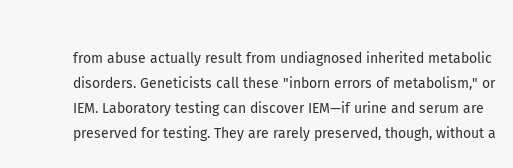from abuse actually result from undiagnosed inherited metabolic disorders. Geneticists call these "inborn errors of metabolism," or IEM. Laboratory testing can discover IEM—if urine and serum are preserved for testing. They are rarely preserved, though, without a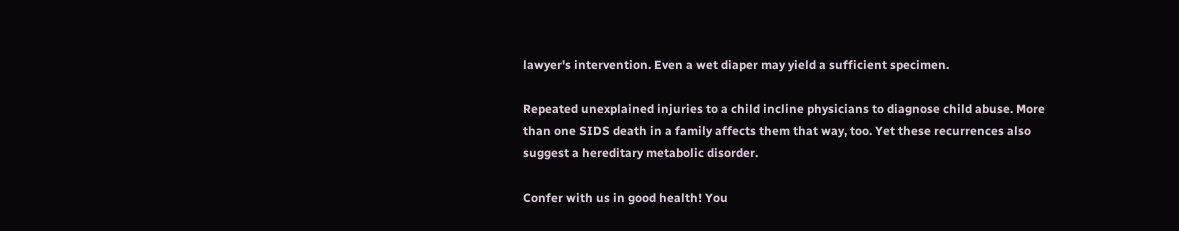lawyer's intervention. Even a wet diaper may yield a sufficient specimen.

Repeated unexplained injuries to a child incline physicians to diagnose child abuse. More than one SIDS death in a family affects them that way, too. Yet these recurrences also suggest a hereditary metabolic disorder.

Confer with us in good health! You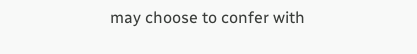may choose to confer with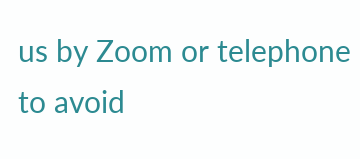us by Zoom or telephone to avoid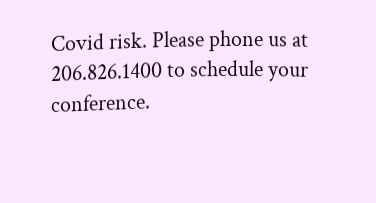Covid risk. Please phone us at 206.826.1400 to schedule your conference.